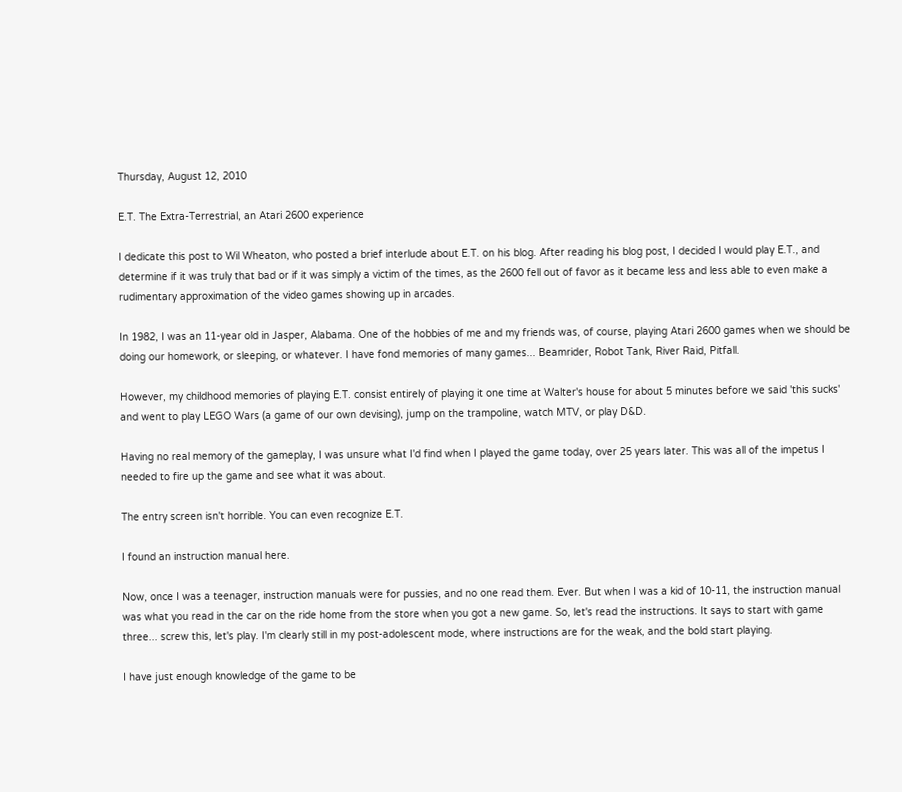Thursday, August 12, 2010

E.T. The Extra-Terrestrial, an Atari 2600 experience

I dedicate this post to Wil Wheaton, who posted a brief interlude about E.T. on his blog. After reading his blog post, I decided I would play E.T., and determine if it was truly that bad or if it was simply a victim of the times, as the 2600 fell out of favor as it became less and less able to even make a rudimentary approximation of the video games showing up in arcades.

In 1982, I was an 11-year old in Jasper, Alabama. One of the hobbies of me and my friends was, of course, playing Atari 2600 games when we should be doing our homework, or sleeping, or whatever. I have fond memories of many games... Beamrider, Robot Tank, River Raid, Pitfall.

However, my childhood memories of playing E.T. consist entirely of playing it one time at Walter's house for about 5 minutes before we said 'this sucks' and went to play LEGO Wars (a game of our own devising), jump on the trampoline, watch MTV, or play D&D.

Having no real memory of the gameplay, I was unsure what I'd find when I played the game today, over 25 years later. This was all of the impetus I needed to fire up the game and see what it was about.

The entry screen isn't horrible. You can even recognize E.T.

I found an instruction manual here.

Now, once I was a teenager, instruction manuals were for pussies, and no one read them. Ever. But when I was a kid of 10-11, the instruction manual was what you read in the car on the ride home from the store when you got a new game. So, let's read the instructions. It says to start with game three... screw this, let's play. I'm clearly still in my post-adolescent mode, where instructions are for the weak, and the bold start playing.

I have just enough knowledge of the game to be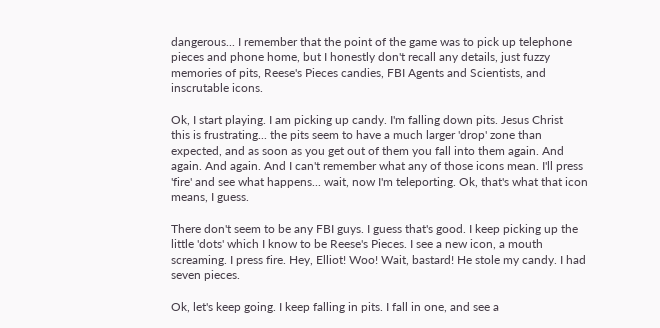dangerous... I remember that the point of the game was to pick up telephone pieces and phone home, but I honestly don't recall any details, just fuzzy memories of pits, Reese's Pieces candies, FBI Agents and Scientists, and inscrutable icons.

Ok, I start playing. I am picking up candy. I'm falling down pits. Jesus Christ
this is frustrating... the pits seem to have a much larger 'drop' zone than expected, and as soon as you get out of them you fall into them again. And again. And again. And I can't remember what any of those icons mean. I'll press 'fire' and see what happens... wait, now I'm teleporting. Ok, that's what that icon means, I guess.

There don't seem to be any FBI guys. I guess that's good. I keep picking up the little 'dots' which I know to be Reese's Pieces. I see a new icon, a mouth screaming. I press fire. Hey, Elliot! Woo! Wait, bastard! He stole my candy. I had seven pieces.

Ok, let's keep going. I keep falling in pits. I fall in one, and see a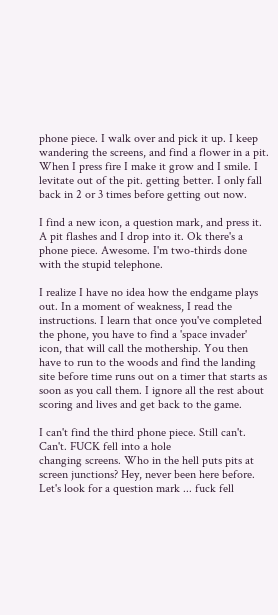phone piece. I walk over and pick it up. I keep wandering the screens, and find a flower in a pit. When I press fire I make it grow and I smile. I levitate out of the pit. getting better. I only fall back in 2 or 3 times before getting out now.

I find a new icon, a question mark, and press it. A pit flashes and I drop into it. Ok there's a phone piece. Awesome. I'm two-thirds done with the stupid telephone.

I realize I have no idea how the endgame plays out. In a moment of weakness, I read the instructions. I learn that once you've completed the phone, you have to find a 'space invader' icon, that will call the mothership. You then have to run to the woods and find the landing site before time runs out on a timer that starts as soon as you call them. I ignore all the rest about scoring and lives and get back to the game.

I can't find the third phone piece. Still can't. Can't. FUCK fell into a hole
changing screens. Who in the hell puts pits at screen junctions? Hey, never been here before. Let's look for a question mark ... fuck fell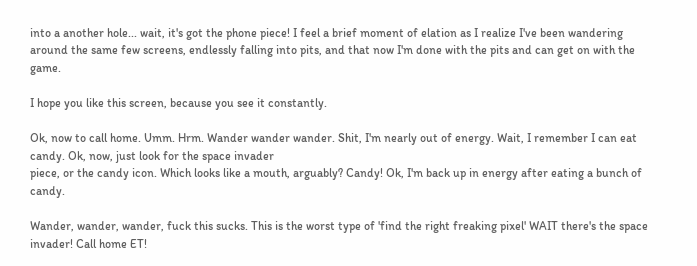into a another hole... wait, it's got the phone piece! I feel a brief moment of elation as I realize I've been wandering around the same few screens, endlessly falling into pits, and that now I'm done with the pits and can get on with the game.

I hope you like this screen, because you see it constantly.

Ok, now to call home. Umm. Hrm. Wander wander wander. Shit, I'm nearly out of energy. Wait, I remember I can eat candy. Ok, now, just look for the space invader
piece, or the candy icon. Which looks like a mouth, arguably? Candy! Ok, I'm back up in energy after eating a bunch of candy.

Wander, wander, wander, fuck this sucks. This is the worst type of 'find the right freaking pixel' WAIT there's the space invader! Call home ET!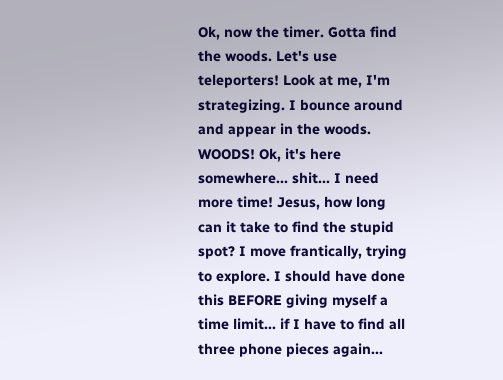Ok, now the timer. Gotta find the woods. Let's use teleporters! Look at me, I'm strategizing. I bounce around and appear in the woods. WOODS! Ok, it's here somewhere... shit... I need more time! Jesus, how long can it take to find the stupid spot? I move frantically, trying to explore. I should have done this BEFORE giving myself a time limit... if I have to find all three phone pieces again...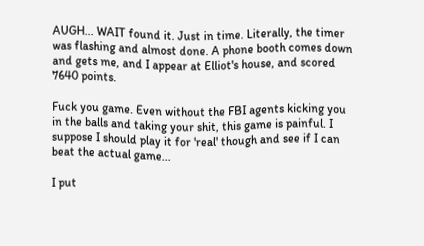AUGH... WAIT found it. Just in time. Literally, the timer was flashing and almost done. A phone booth comes down and gets me, and I appear at Elliot's house, and scored 7640 points.

Fuck you game. Even without the FBI agents kicking you in the balls and taking your shit, this game is painful. I suppose I should play it for 'real' though and see if I can beat the actual game...

I put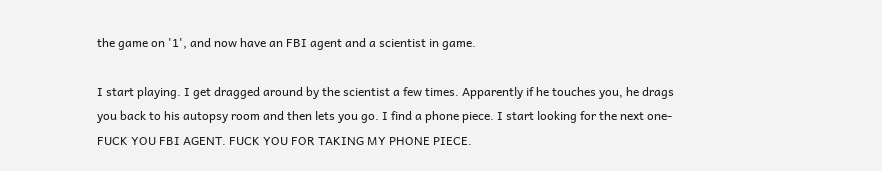the game on '1', and now have an FBI agent and a scientist in game.

I start playing. I get dragged around by the scientist a few times. Apparently if he touches you, he drags you back to his autopsy room and then lets you go. I find a phone piece. I start looking for the next one- FUCK YOU FBI AGENT. FUCK YOU FOR TAKING MY PHONE PIECE.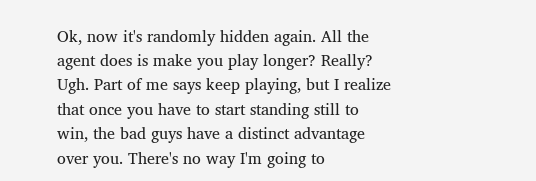Ok, now it's randomly hidden again. All the agent does is make you play longer? Really? Ugh. Part of me says keep playing, but I realize that once you have to start standing still to win, the bad guys have a distinct advantage over you. There's no way I'm going to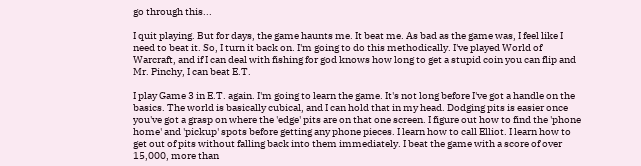go through this...

I quit playing. But for days, the game haunts me. It beat me. As bad as the game was, I feel like I need to beat it. So, I turn it back on. I'm going to do this methodically. I've played World of Warcraft, and if I can deal with fishing for god knows how long to get a stupid coin you can flip and Mr. Pinchy, I can beat E.T.

I play Game 3 in E.T. again. I'm going to learn the game. It's not long before I've got a handle on the basics. The world is basically cubical, and I can hold that in my head. Dodging pits is easier once you've got a grasp on where the 'edge' pits are on that one screen. I figure out how to find the 'phone home' and 'pickup' spots before getting any phone pieces. I learn how to call Elliot. I learn how to get out of pits without falling back into them immediately. I beat the game with a score of over 15,000, more than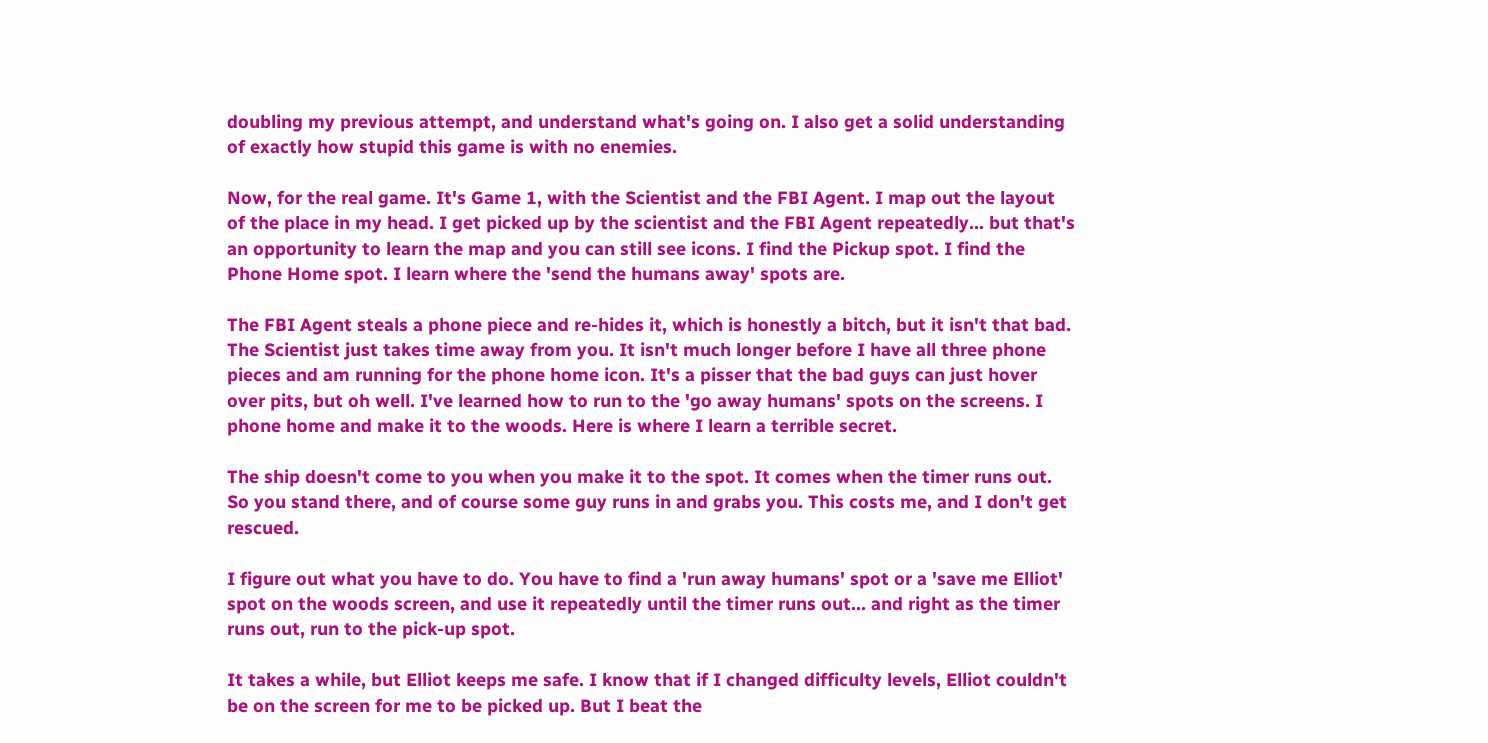doubling my previous attempt, and understand what's going on. I also get a solid understanding of exactly how stupid this game is with no enemies.

Now, for the real game. It's Game 1, with the Scientist and the FBI Agent. I map out the layout of the place in my head. I get picked up by the scientist and the FBI Agent repeatedly... but that's an opportunity to learn the map and you can still see icons. I find the Pickup spot. I find the Phone Home spot. I learn where the 'send the humans away' spots are.

The FBI Agent steals a phone piece and re-hides it, which is honestly a bitch, but it isn't that bad. The Scientist just takes time away from you. It isn't much longer before I have all three phone pieces and am running for the phone home icon. It's a pisser that the bad guys can just hover over pits, but oh well. I've learned how to run to the 'go away humans' spots on the screens. I phone home and make it to the woods. Here is where I learn a terrible secret.

The ship doesn't come to you when you make it to the spot. It comes when the timer runs out. So you stand there, and of course some guy runs in and grabs you. This costs me, and I don't get rescued.

I figure out what you have to do. You have to find a 'run away humans' spot or a 'save me Elliot' spot on the woods screen, and use it repeatedly until the timer runs out... and right as the timer runs out, run to the pick-up spot.

It takes a while, but Elliot keeps me safe. I know that if I changed difficulty levels, Elliot couldn't be on the screen for me to be picked up. But I beat the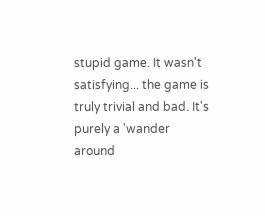stupid game. It wasn't satisfying... the game is truly trivial and bad. It's purely a 'wander around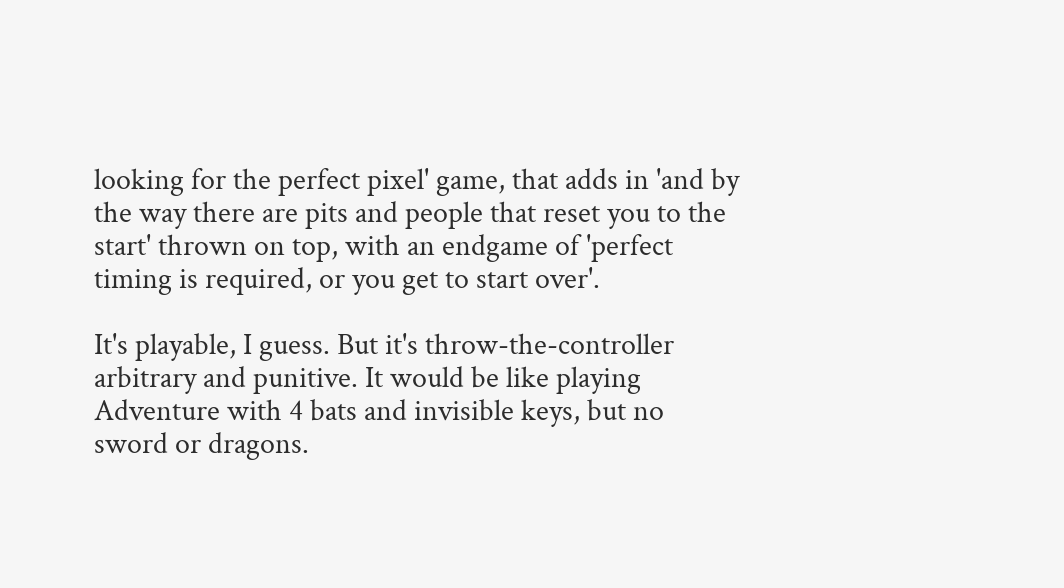looking for the perfect pixel' game, that adds in 'and by the way there are pits and people that reset you to the start' thrown on top, with an endgame of 'perfect timing is required, or you get to start over'.

It's playable, I guess. But it's throw-the-controller arbitrary and punitive. It would be like playing Adventure with 4 bats and invisible keys, but no sword or dragons.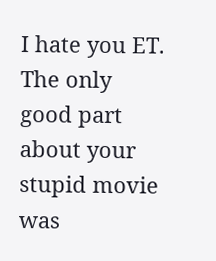I hate you ET. The only good part about your stupid movie was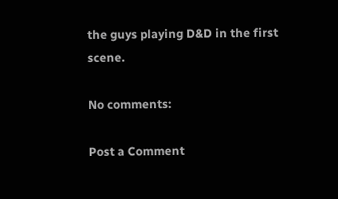the guys playing D&D in the first scene.

No comments:

Post a Comment